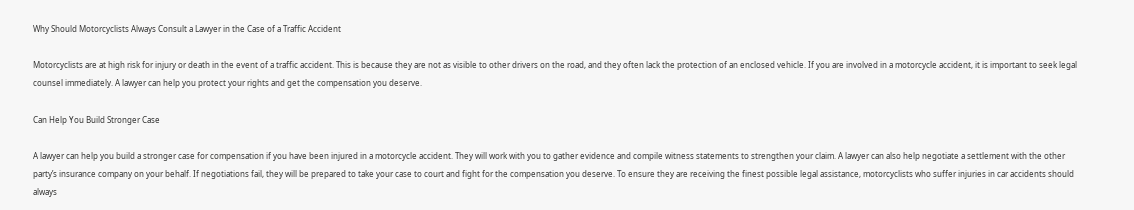Why Should Motorcyclists Always Consult a Lawyer in the Case of a Traffic Accident

Motorcyclists are at high risk for injury or death in the event of a traffic accident. This is because they are not as visible to other drivers on the road, and they often lack the protection of an enclosed vehicle. If you are involved in a motorcycle accident, it is important to seek legal counsel immediately. A lawyer can help you protect your rights and get the compensation you deserve.

Can Help You Build Stronger Case

A lawyer can help you build a stronger case for compensation if you have been injured in a motorcycle accident. They will work with you to gather evidence and compile witness statements to strengthen your claim. A lawyer can also help negotiate a settlement with the other party’s insurance company on your behalf. If negotiations fail, they will be prepared to take your case to court and fight for the compensation you deserve. To ensure they are receiving the finest possible legal assistance, motorcyclists who suffer injuries in car accidents should always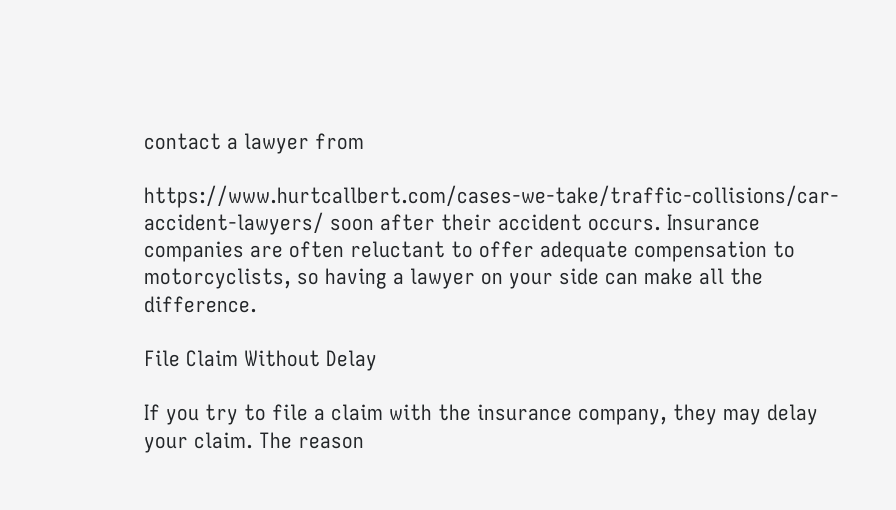contact a lawyer from

https://www.hurtcallbert.com/cases-we-take/traffic-collisions/car-accident-lawyers/ soon after their accident occurs. Insurance companies are often reluctant to offer adequate compensation to motorcyclists, so having a lawyer on your side can make all the difference.

File Claim Without Delay

If you try to file a claim with the insurance company, they may delay your claim. The reason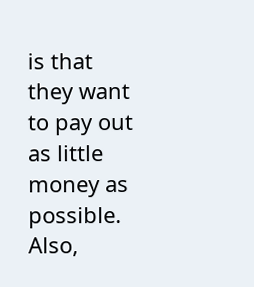is that they want to pay out as little money as possible. Also,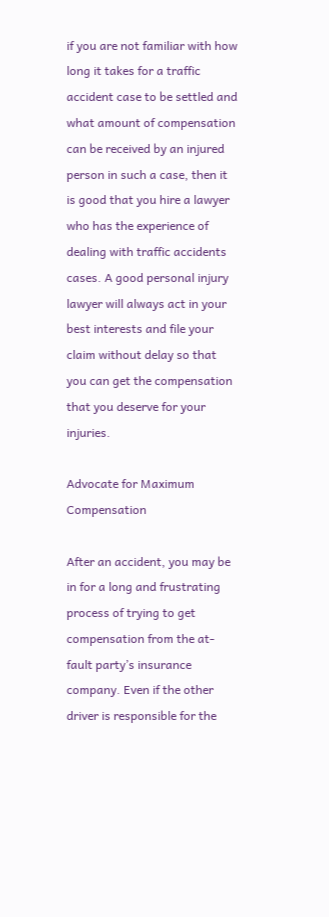if you are not familiar with how long it takes for a traffic accident case to be settled and what amount of compensation can be received by an injured person in such a case, then it is good that you hire a lawyer who has the experience of dealing with traffic accidents cases. A good personal injury lawyer will always act in your best interests and file your claim without delay so that you can get the compensation that you deserve for your injuries.

Advocate for Maximum Compensation

After an accident, you may be in for a long and frustrating process of trying to get compensation from the at-fault party’s insurance company. Even if the other driver is responsible for the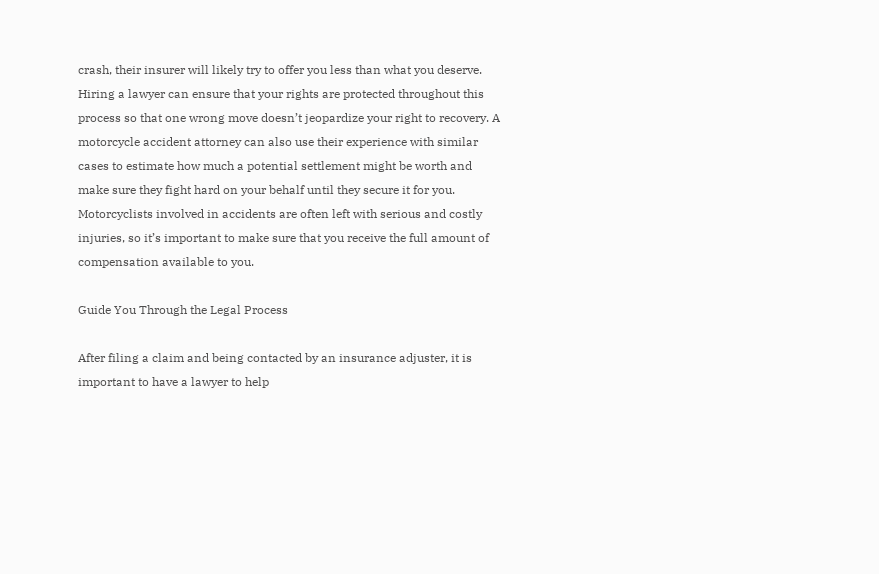crash, their insurer will likely try to offer you less than what you deserve. Hiring a lawyer can ensure that your rights are protected throughout this process so that one wrong move doesn’t jeopardize your right to recovery. A motorcycle accident attorney can also use their experience with similar cases to estimate how much a potential settlement might be worth and make sure they fight hard on your behalf until they secure it for you. Motorcyclists involved in accidents are often left with serious and costly injuries, so it’s important to make sure that you receive the full amount of compensation available to you.

Guide You Through the Legal Process

After filing a claim and being contacted by an insurance adjuster, it is important to have a lawyer to help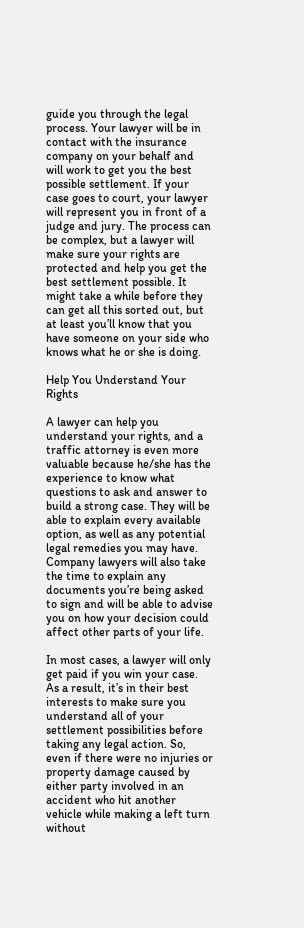guide you through the legal process. Your lawyer will be in contact with the insurance company on your behalf and will work to get you the best possible settlement. If your case goes to court, your lawyer will represent you in front of a judge and jury. The process can be complex, but a lawyer will make sure your rights are protected and help you get the best settlement possible. It might take a while before they can get all this sorted out, but at least you’ll know that you have someone on your side who knows what he or she is doing.

Help You Understand Your Rights

A lawyer can help you understand your rights, and a traffic attorney is even more valuable because he/she has the experience to know what questions to ask and answer to build a strong case. They will be able to explain every available option, as well as any potential legal remedies you may have. Company lawyers will also take the time to explain any documents you’re being asked to sign and will be able to advise you on how your decision could affect other parts of your life.

In most cases, a lawyer will only get paid if you win your case. As a result, it’s in their best interests to make sure you understand all of your settlement possibilities before taking any legal action. So, even if there were no injuries or property damage caused by either party involved in an accident who hit another vehicle while making a left turn without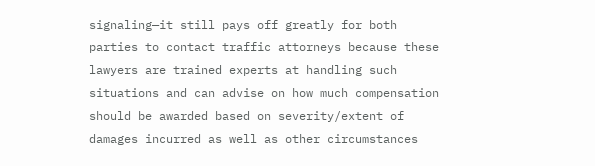signaling—it still pays off greatly for both parties to contact traffic attorneys because these lawyers are trained experts at handling such situations and can advise on how much compensation should be awarded based on severity/extent of damages incurred as well as other circumstances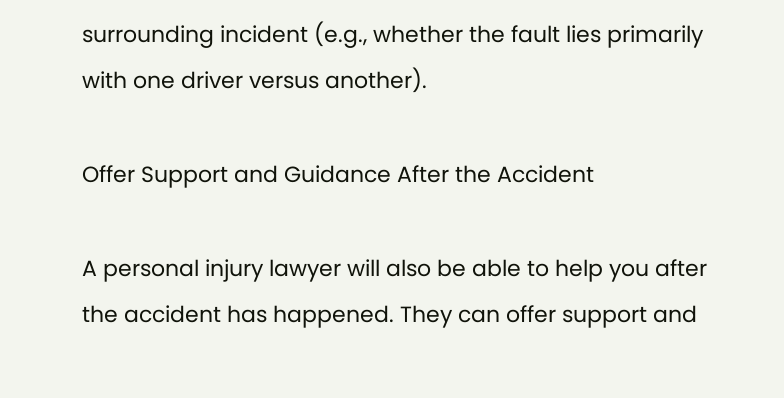surrounding incident (e.g., whether the fault lies primarily with one driver versus another).

Offer Support and Guidance After the Accident

A personal injury lawyer will also be able to help you after the accident has happened. They can offer support and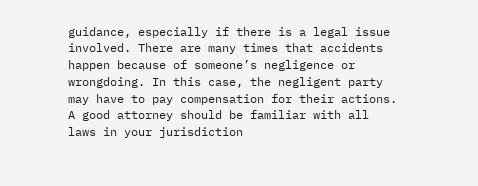guidance, especially if there is a legal issue involved. There are many times that accidents happen because of someone’s negligence or wrongdoing. In this case, the negligent party may have to pay compensation for their actions. A good attorney should be familiar with all laws in your jurisdiction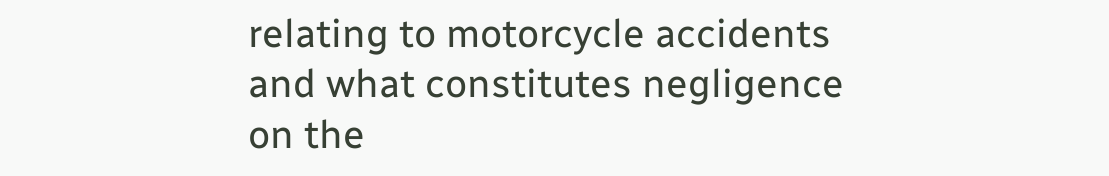relating to motorcycle accidents and what constitutes negligence on the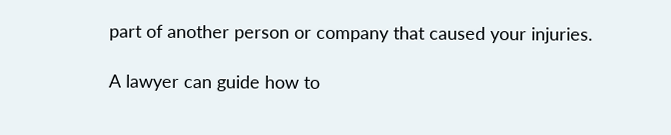part of another person or company that caused your injuries.

A lawyer can guide how to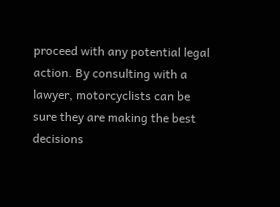proceed with any potential legal action. By consulting with a lawyer, motorcyclists can be sure they are making the best decisions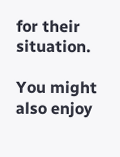for their situation.

You might also enjoy